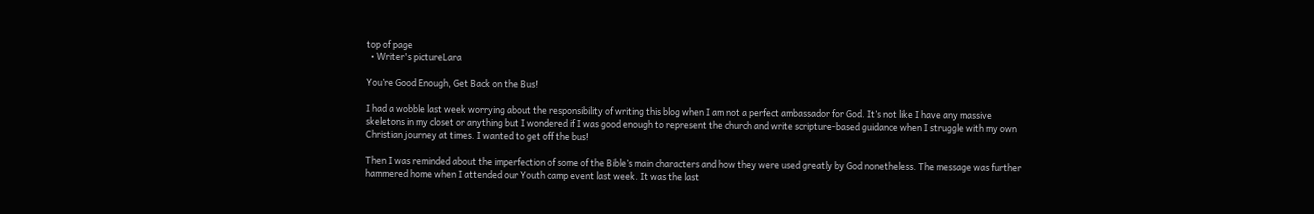top of page
  • Writer's pictureLara

You’re Good Enough, Get Back on the Bus!

I had a wobble last week worrying about the responsibility of writing this blog when I am not a perfect ambassador for God. It’s not like I have any massive skeletons in my closet or anything but I wondered if I was good enough to represent the church and write scripture-based guidance when I struggle with my own Christian journey at times. I wanted to get off the bus!

Then I was reminded about the imperfection of some of the Bible’s main characters and how they were used greatly by God nonetheless. The message was further hammered home when I attended our Youth camp event last week. It was the last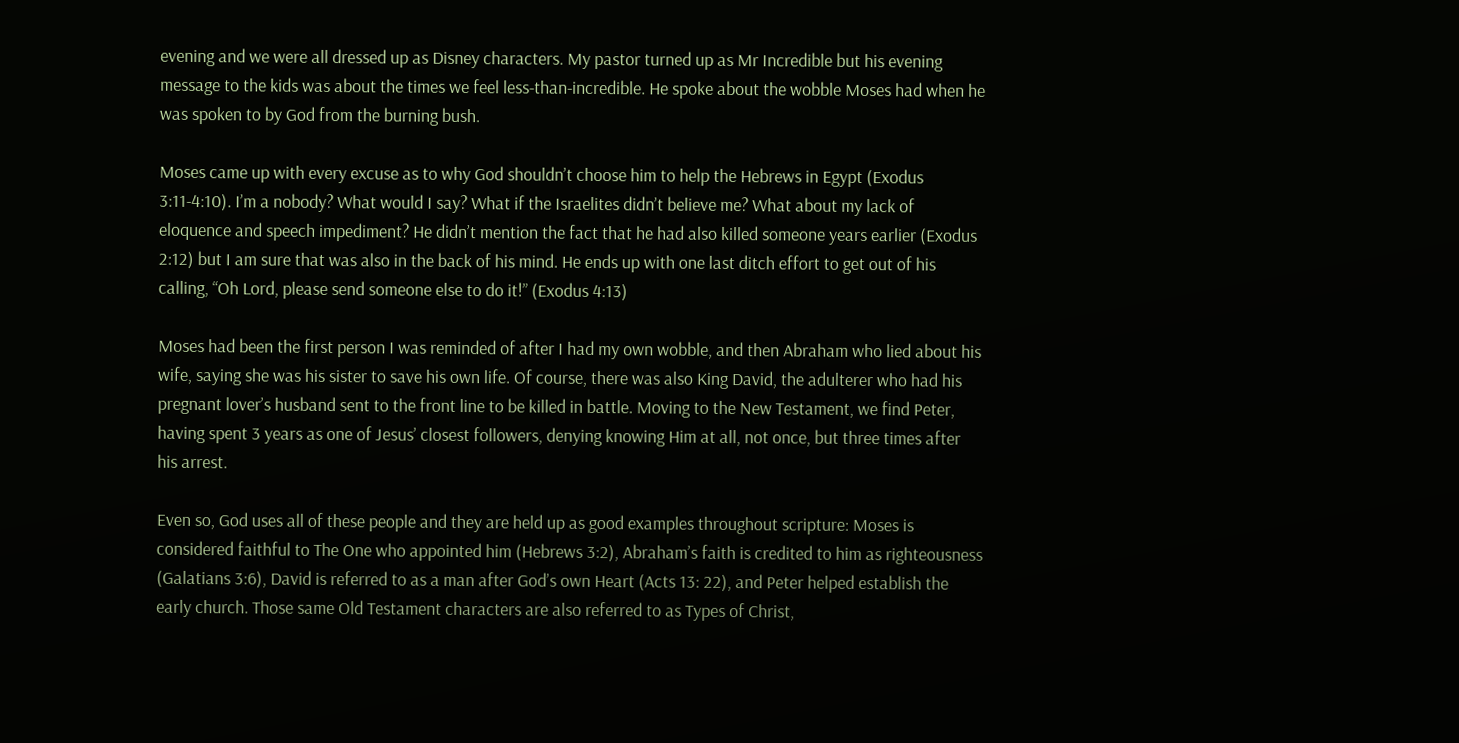evening and we were all dressed up as Disney characters. My pastor turned up as Mr Incredible but his evening message to the kids was about the times we feel less-than-incredible. He spoke about the wobble Moses had when he was spoken to by God from the burning bush.

Moses came up with every excuse as to why God shouldn’t choose him to help the Hebrews in Egypt (Exodus 3:11-4:10). I’m a nobody? What would I say? What if the Israelites didn’t believe me? What about my lack of eloquence and speech impediment? He didn’t mention the fact that he had also killed someone years earlier (Exodus 2:12) but I am sure that was also in the back of his mind. He ends up with one last ditch effort to get out of his calling, “Oh Lord, please send someone else to do it!” (Exodus 4:13)

Moses had been the first person I was reminded of after I had my own wobble, and then Abraham who lied about his wife, saying she was his sister to save his own life. Of course, there was also King David, the adulterer who had his pregnant lover’s husband sent to the front line to be killed in battle. Moving to the New Testament, we find Peter, having spent 3 years as one of Jesus’ closest followers, denying knowing Him at all, not once, but three times after his arrest.

Even so, God uses all of these people and they are held up as good examples throughout scripture: Moses is considered faithful to The One who appointed him (Hebrews 3:2), Abraham’s faith is credited to him as righteousness (Galatians 3:6), David is referred to as a man after God’s own Heart (Acts 13: 22), and Peter helped establish the early church. Those same Old Testament characters are also referred to as Types of Christ,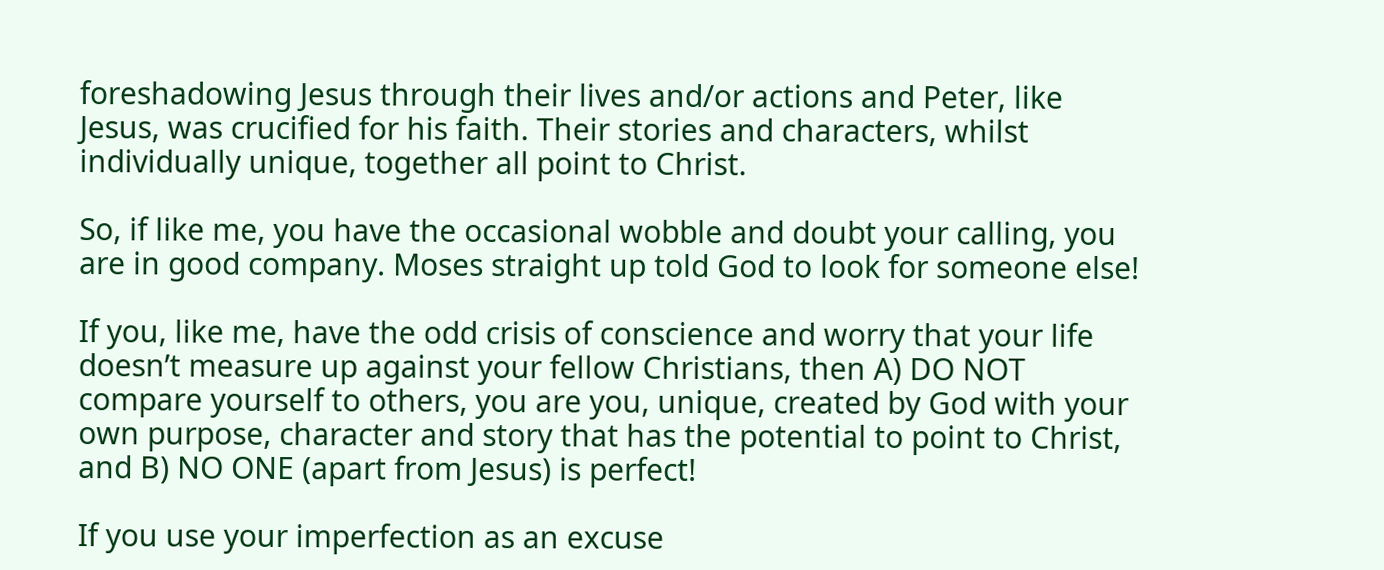foreshadowing Jesus through their lives and/or actions and Peter, like Jesus, was crucified for his faith. Their stories and characters, whilst individually unique, together all point to Christ.

So, if like me, you have the occasional wobble and doubt your calling, you are in good company. Moses straight up told God to look for someone else!

If you, like me, have the odd crisis of conscience and worry that your life doesn’t measure up against your fellow Christians, then A) DO NOT compare yourself to others, you are you, unique, created by God with your own purpose, character and story that has the potential to point to Christ, and B) NO ONE (apart from Jesus) is perfect!

If you use your imperfection as an excuse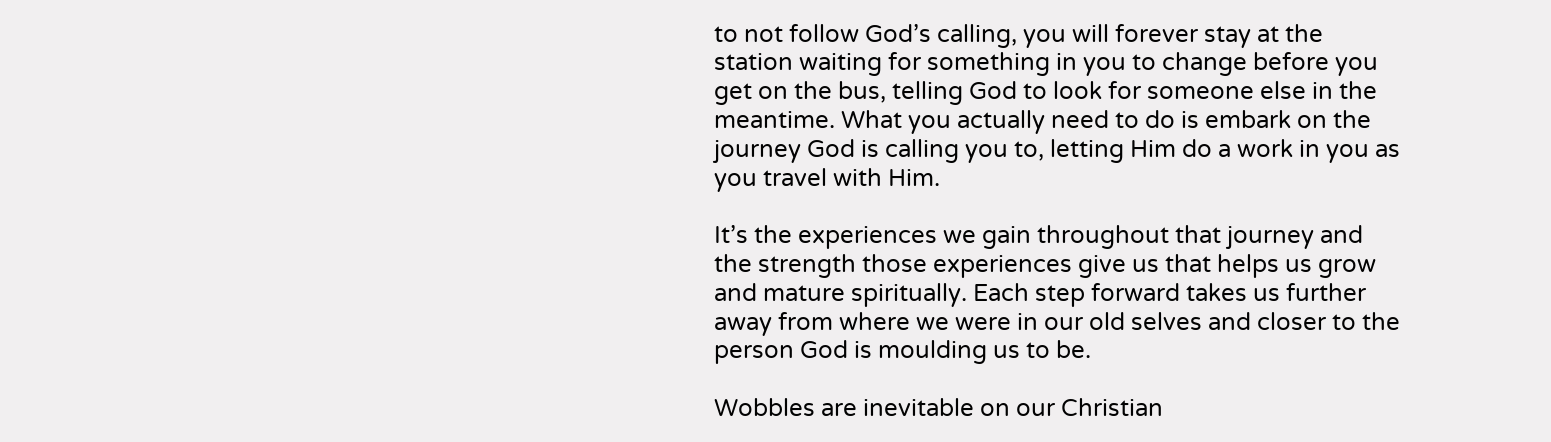to not follow God’s calling, you will forever stay at the station waiting for something in you to change before you get on the bus, telling God to look for someone else in the meantime. What you actually need to do is embark on the journey God is calling you to, letting Him do a work in you as you travel with Him.

It’s the experiences we gain throughout that journey and the strength those experiences give us that helps us grow and mature spiritually. Each step forward takes us further away from where we were in our old selves and closer to the person God is moulding us to be.

Wobbles are inevitable on our Christian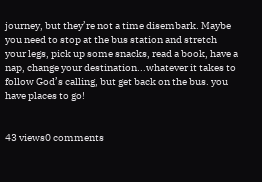journey, but they’re not a time disembark. Maybe you need to stop at the bus station and stretch your legs, pick up some snacks, read a book, have a nap, change your destination...whatever it takes to follow God’s calling, but get back on the bus. you have places to go!


43 views0 comments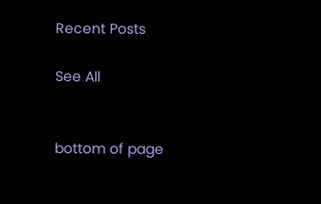Recent Posts

See All


bottom of page